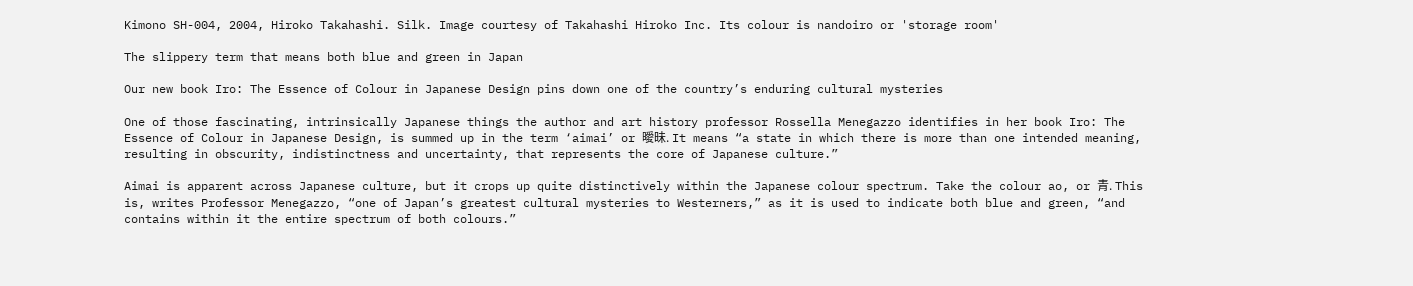Kimono SH-004, 2004, Hiroko Takahashi. Silk. Image courtesy of Takahashi Hiroko Inc. Its colour is nandoiro or 'storage room'

The slippery term that means both blue and green in Japan

Our new book Iro: The Essence of Colour in Japanese Design pins down one of the country’s enduring cultural mysteries

One of those fascinating, intrinsically Japanese things the author and art history professor Rossella Menegazzo identifies in her book Iro: The Essence of Colour in Japanese Design, is summed up in the term ‘aimai’ or 曖昧. It means “a state in which there is more than one intended meaning, resulting in obscurity, indistinctness and uncertainty, that represents the core of Japanese culture.”

Aimai is apparent across Japanese culture, but it crops up quite distinctively within the Japanese colour spectrum. Take the colour ao, or 青. This is, writes Professor Menegazzo, “one of Japan’s greatest cultural mysteries to Westerners,” as it is used to indicate both blue and green, “and contains within it the entire spectrum of both colours.”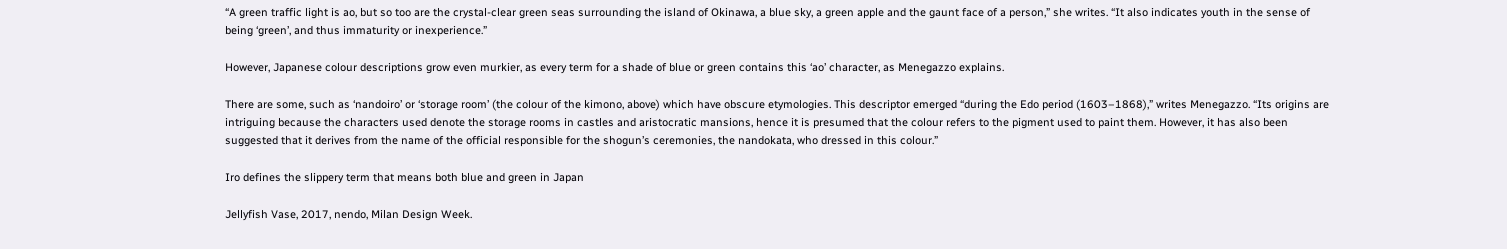“A green traffic light is ao, but so too are the crystal-clear green seas surrounding the island of Okinawa, a blue sky, a green apple and the gaunt face of a person,” she writes. “It also indicates youth in the sense of being ‘green’, and thus immaturity or inexperience.”

However, Japanese colour descriptions grow even murkier, as every term for a shade of blue or green contains this ‘ao’ character, as Menegazzo explains.

There are some, such as ‘nandoiro’ or ‘storage room’ (the colour of the kimono, above) which have obscure etymologies. This descriptor emerged “during the Edo period (1603–1868),” writes Menegazzo. “Its origins are intriguing because the characters used denote the storage rooms in castles and aristocratic mansions, hence it is presumed that the colour refers to the pigment used to paint them. However, it has also been suggested that it derives from the name of the official responsible for the shogun’s ceremonies, the nandokata, who dressed in this colour.”

Iro defines the slippery term that means both blue and green in Japan

Jellyfish Vase, 2017, nendo, Milan Design Week.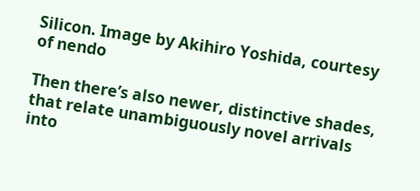Silicon. Image by Akihiro Yoshida, courtesy of nendo

Then there’s also newer, distinctive shades, that relate unambiguously novel arrivals into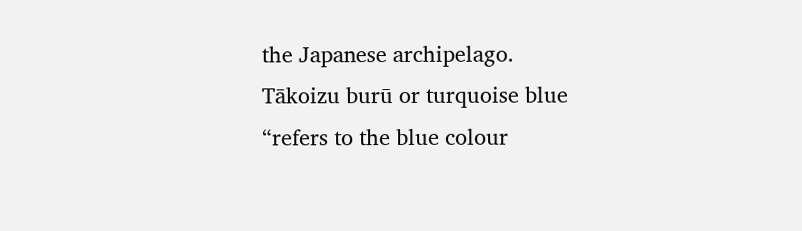the Japanese archipelago. Tākoizu burū or turquoise blue “refers to the blue colour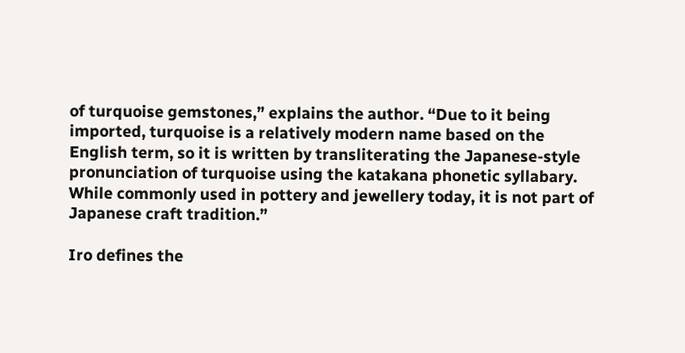of turquoise gemstones,” explains the author. “Due to it being imported, turquoise is a relatively modern name based on the English term, so it is written by transliterating the Japanese-style pronunciation of turquoise using the katakana phonetic syllabary. While commonly used in pottery and jewellery today, it is not part of Japanese craft tradition.”

Iro defines the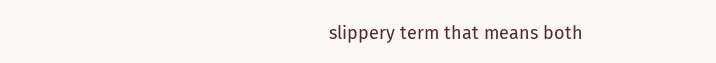slippery term that means both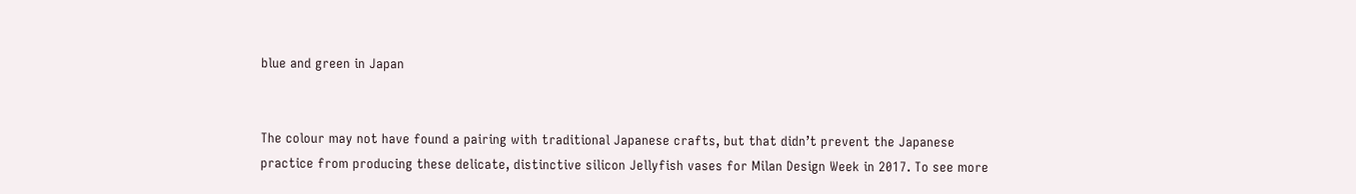blue and green in Japan


The colour may not have found a pairing with traditional Japanese crafts, but that didn’t prevent the Japanese practice from producing these delicate, distinctive silicon Jellyfish vases for Milan Design Week in 2017. To see more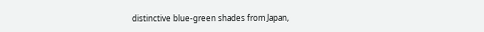distinctive blue-green shades from Japan,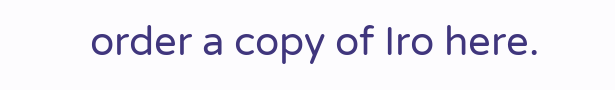order a copy of Iro here.